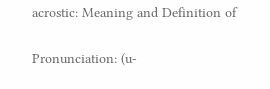acrostic: Meaning and Definition of


Pronunciation: (u-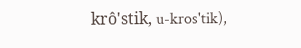krô'stik, u-kros'tik),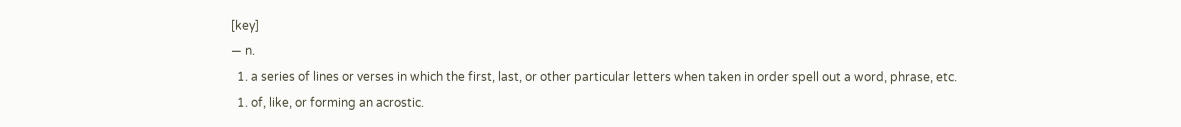[key]
— n.
  1. a series of lines or verses in which the first, last, or other particular letters when taken in order spell out a word, phrase, etc.
  1. of, like, or forming an acrostic.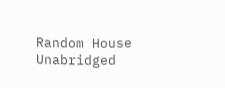Random House Unabridged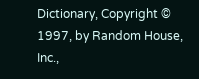Dictionary, Copyright © 1997, by Random House, Inc.,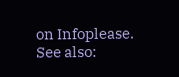on Infoplease.
See also: